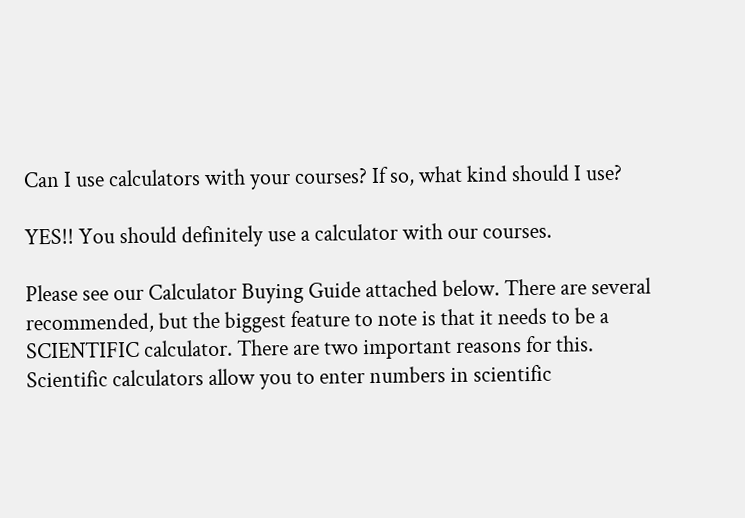Can I use calculators with your courses? If so, what kind should I use?

YES!! You should definitely use a calculator with our courses.

Please see our Calculator Buying Guide attached below. There are several recommended, but the biggest feature to note is that it needs to be a SCIENTIFIC calculator. There are two important reasons for this. Scientific calculators allow you to enter numbers in scientific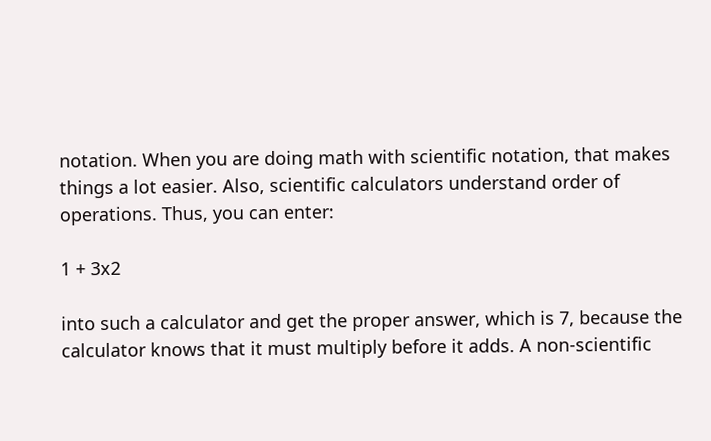notation. When you are doing math with scientific notation, that makes things a lot easier. Also, scientific calculators understand order of operations. Thus, you can enter:

1 + 3x2

into such a calculator and get the proper answer, which is 7, because the calculator knows that it must multiply before it adds. A non-scientific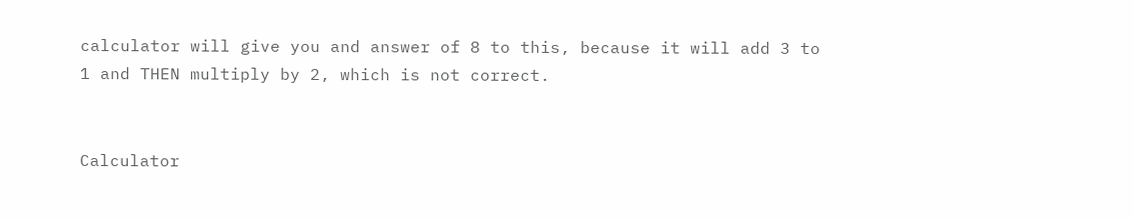calculator will give you and answer of 8 to this, because it will add 3 to 1 and THEN multiply by 2, which is not correct.


Calculator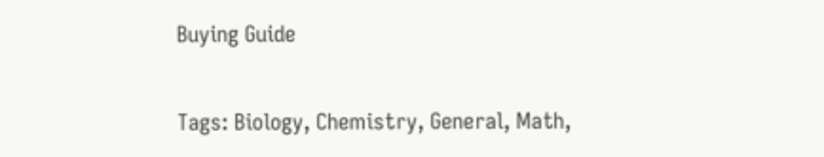Buying Guide

Tags: Biology, Chemistry, General, Math,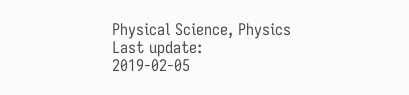Physical Science, Physics
Last update:
2019-02-05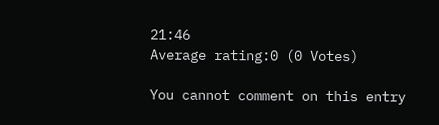21:46
Average rating:0 (0 Votes)

You cannot comment on this entry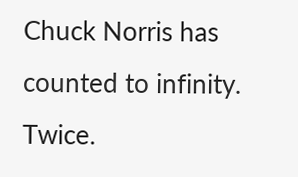Chuck Norris has counted to infinity. Twice.